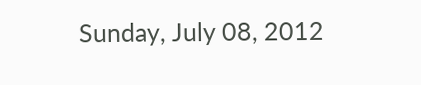Sunday, July 08, 2012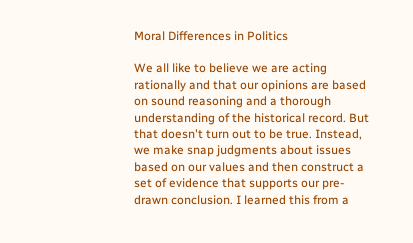Moral Differences in Politics

We all like to believe we are acting rationally and that our opinions are based on sound reasoning and a thorough understanding of the historical record. But that doesn't turn out to be true. Instead, we make snap judgments about issues based on our values and then construct a set of evidence that supports our pre-drawn conclusion. I learned this from a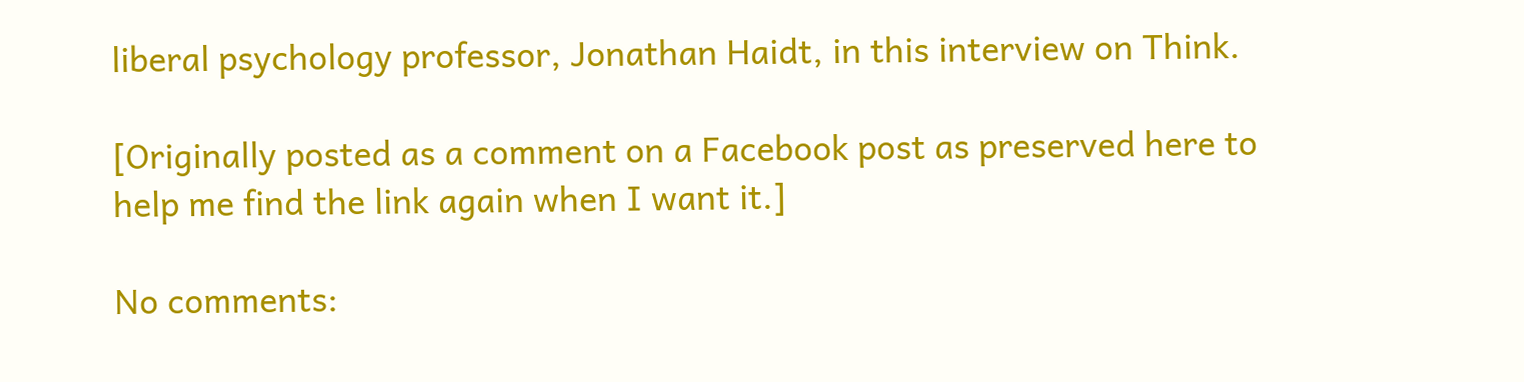liberal psychology professor, Jonathan Haidt, in this interview on Think.

[Originally posted as a comment on a Facebook post as preserved here to help me find the link again when I want it.]

No comments: